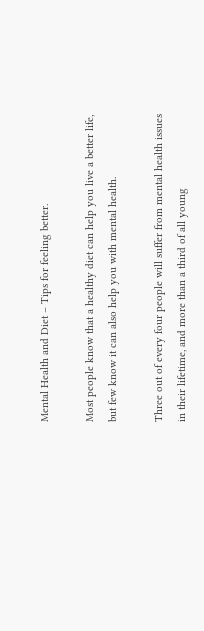Mental Health and Diet – Tips for feeling better.

Most people know that a healthy diet can help you live a better life, but few know it can also help you with mental health.

Three out of every four people will suffer from mental health issues in their lifetime, and more than a third of all young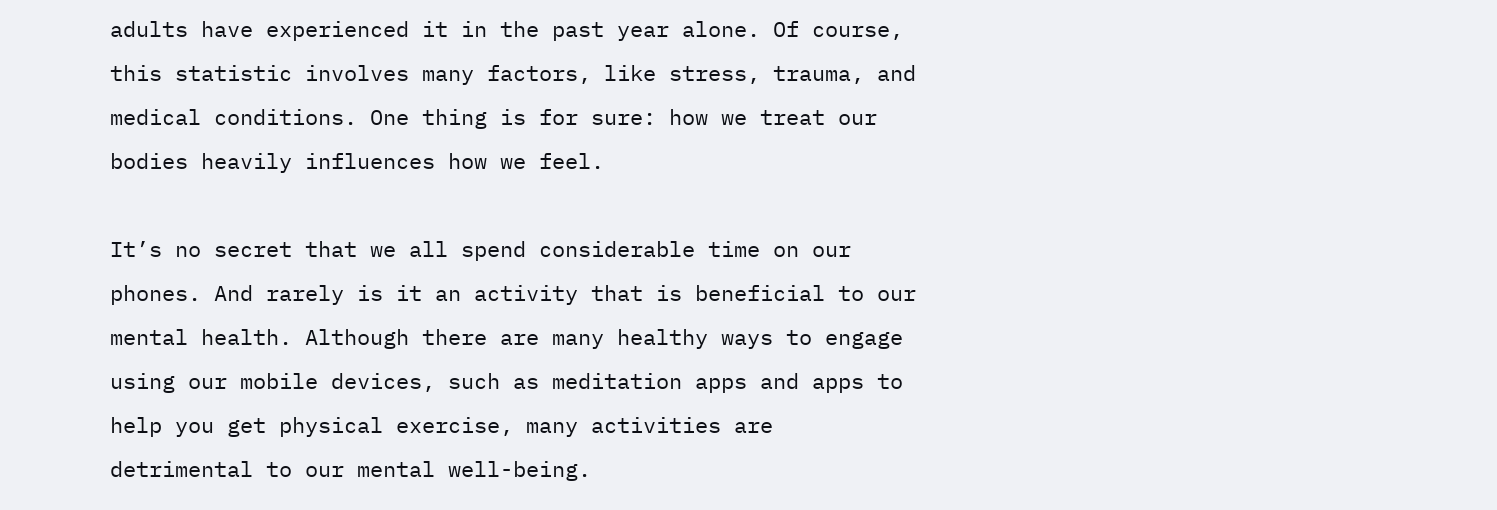adults have experienced it in the past year alone. Of course, this statistic involves many factors, like stress, trauma, and medical conditions. One thing is for sure: how we treat our bodies heavily influences how we feel.

It’s no secret that we all spend considerable time on our phones. And rarely is it an activity that is beneficial to our mental health. Although there are many healthy ways to engage using our mobile devices, such as meditation apps and apps to help you get physical exercise, many activities are detrimental to our mental well-being.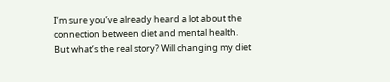I’m sure you’ve already heard a lot about the connection between diet and mental health. But what’s the real story? Will changing my diet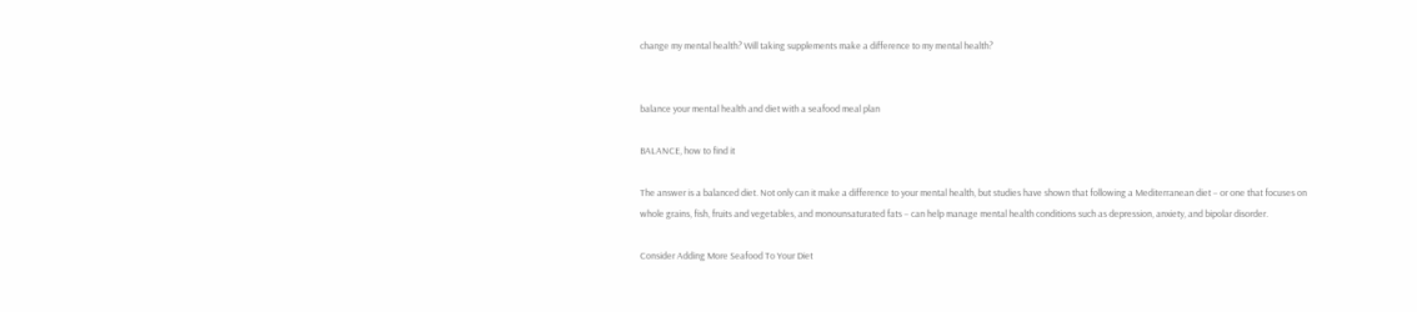change my mental health? Will taking supplements make a difference to my mental health?


balance your mental health and diet with a seafood meal plan

BALANCE, how to find it

The answer is a balanced diet. Not only can it make a difference to your mental health, but studies have shown that following a Mediterranean diet – or one that focuses on whole grains, fish, fruits and vegetables, and monounsaturated fats – can help manage mental health conditions such as depression, anxiety, and bipolar disorder.

Consider Adding More Seafood To Your Diet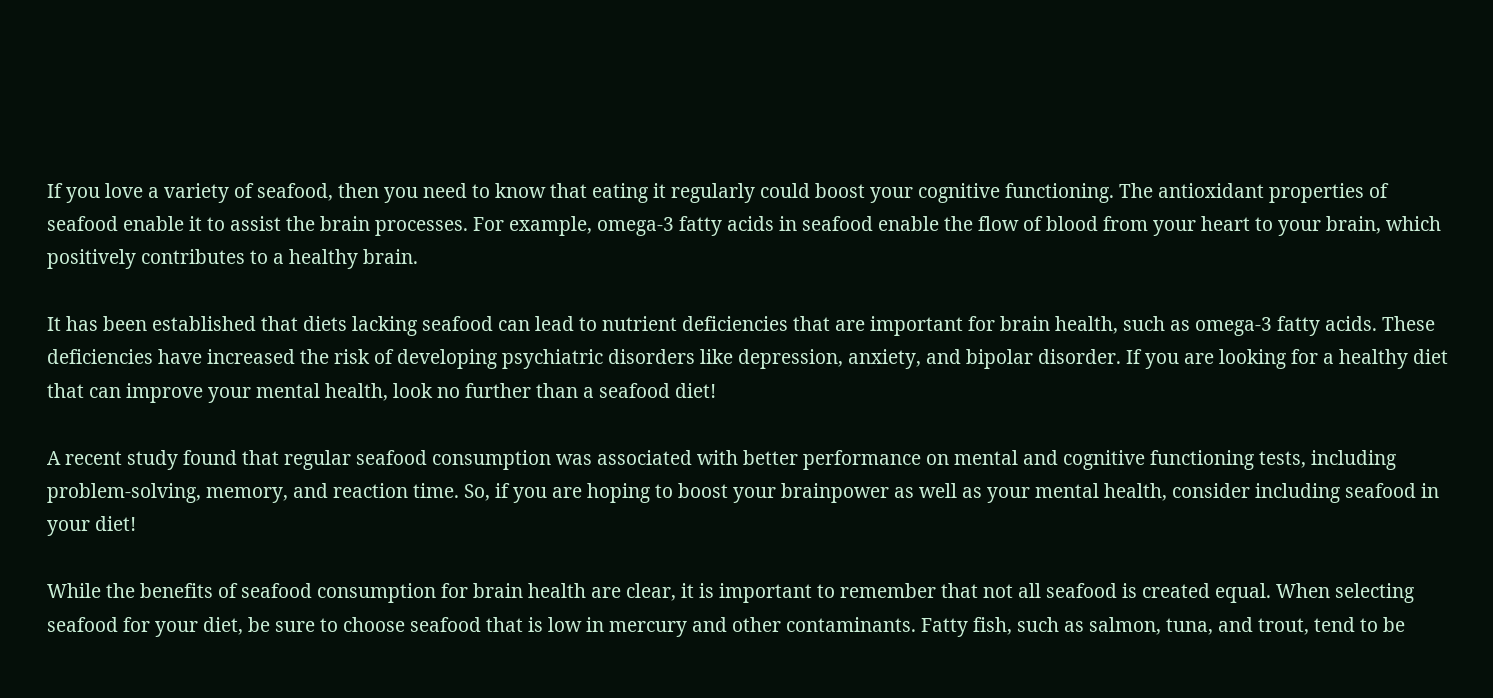If you love a variety of seafood, then you need to know that eating it regularly could boost your cognitive functioning. The antioxidant properties of seafood enable it to assist the brain processes. For example, omega-3 fatty acids in seafood enable the flow of blood from your heart to your brain, which positively contributes to a healthy brain.

It has been established that diets lacking seafood can lead to nutrient deficiencies that are important for brain health, such as omega-3 fatty acids. These deficiencies have increased the risk of developing psychiatric disorders like depression, anxiety, and bipolar disorder. If you are looking for a healthy diet that can improve your mental health, look no further than a seafood diet!

A recent study found that regular seafood consumption was associated with better performance on mental and cognitive functioning tests, including problem-solving, memory, and reaction time. So, if you are hoping to boost your brainpower as well as your mental health, consider including seafood in your diet!

While the benefits of seafood consumption for brain health are clear, it is important to remember that not all seafood is created equal. When selecting seafood for your diet, be sure to choose seafood that is low in mercury and other contaminants. Fatty fish, such as salmon, tuna, and trout, tend to be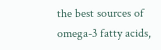the best sources of omega-3 fatty acids,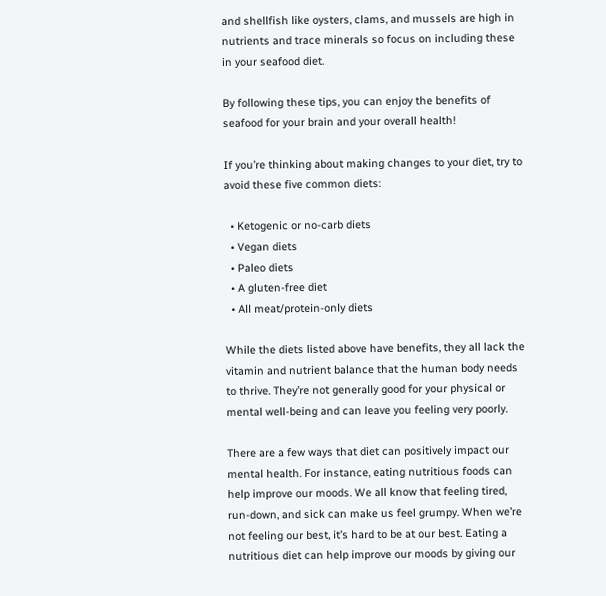and shellfish like oysters, clams, and mussels are high in nutrients and trace minerals so focus on including these in your seafood diet.

By following these tips, you can enjoy the benefits of seafood for your brain and your overall health!

If you’re thinking about making changes to your diet, try to avoid these five common diets:

  • Ketogenic or no-carb diets
  • Vegan diets
  • Paleo diets
  • A gluten-free diet
  • All meat/protein-only diets

While the diets listed above have benefits, they all lack the vitamin and nutrient balance that the human body needs to thrive. They’re not generally good for your physical or mental well-being and can leave you feeling very poorly.

There are a few ways that diet can positively impact our mental health. For instance, eating nutritious foods can help improve our moods. We all know that feeling tired, run-down, and sick can make us feel grumpy. When we’re not feeling our best, it’s hard to be at our best. Eating a nutritious diet can help improve our moods by giving our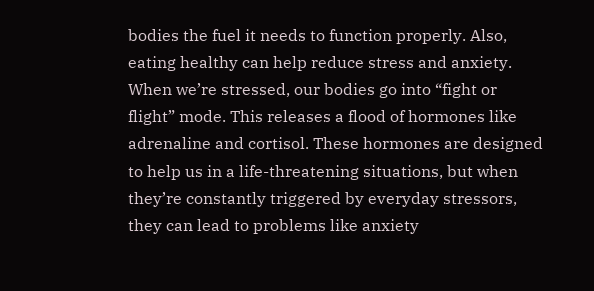bodies the fuel it needs to function properly. Also, eating healthy can help reduce stress and anxiety. When we’re stressed, our bodies go into “fight or flight” mode. This releases a flood of hormones like adrenaline and cortisol. These hormones are designed to help us in a life-threatening situations, but when they’re constantly triggered by everyday stressors, they can lead to problems like anxiety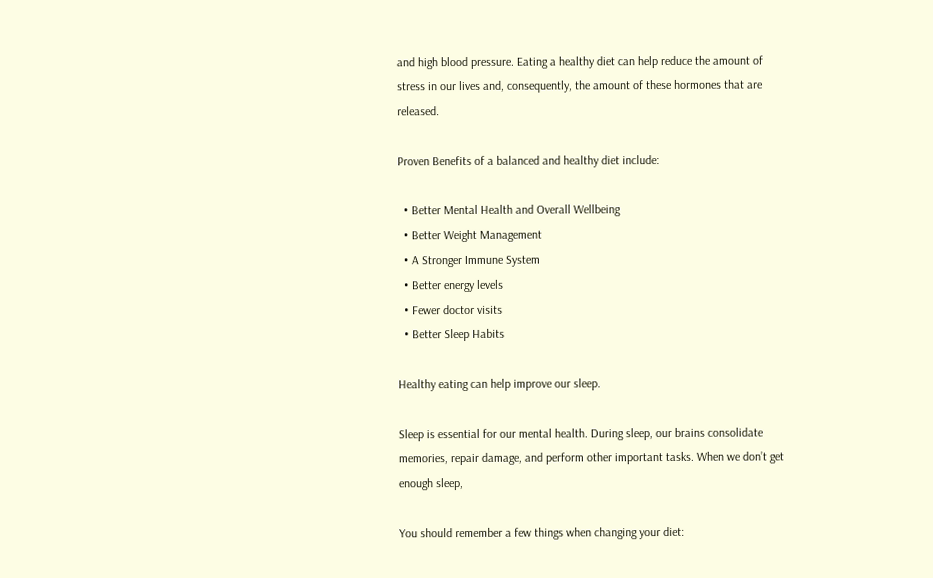and high blood pressure. Eating a healthy diet can help reduce the amount of stress in our lives and, consequently, the amount of these hormones that are released.

Proven Benefits of a balanced and healthy diet include:

  • Better Mental Health and Overall Wellbeing
  • Better Weight Management
  • A Stronger Immune System
  • Better energy levels
  • Fewer doctor visits
  • Better Sleep Habits

Healthy eating can help improve our sleep.

Sleep is essential for our mental health. During sleep, our brains consolidate memories, repair damage, and perform other important tasks. When we don’t get enough sleep,

You should remember a few things when changing your diet: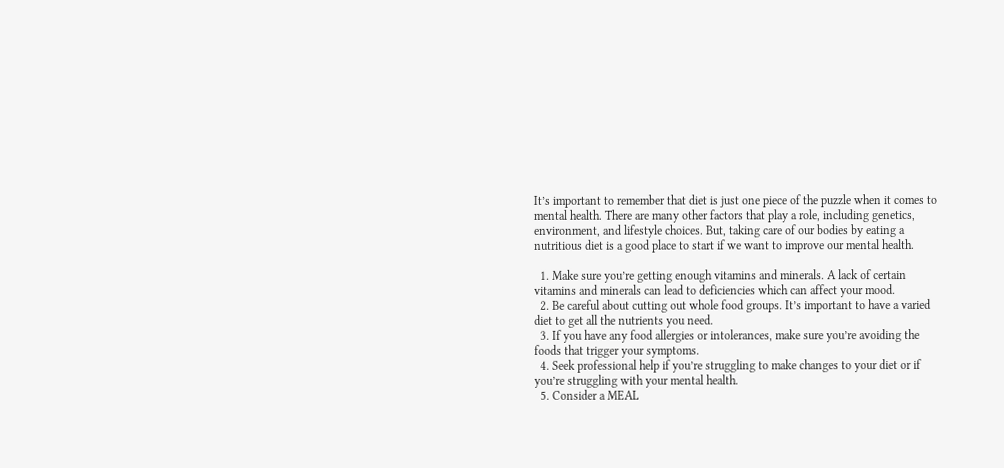It’s important to remember that diet is just one piece of the puzzle when it comes to mental health. There are many other factors that play a role, including genetics, environment, and lifestyle choices. But, taking care of our bodies by eating a nutritious diet is a good place to start if we want to improve our mental health.

  1. Make sure you’re getting enough vitamins and minerals. A lack of certain vitamins and minerals can lead to deficiencies which can affect your mood.
  2. Be careful about cutting out whole food groups. It’s important to have a varied diet to get all the nutrients you need.
  3. If you have any food allergies or intolerances, make sure you’re avoiding the foods that trigger your symptoms.
  4. Seek professional help if you’re struggling to make changes to your diet or if you’re struggling with your mental health.
  5. Consider a MEAL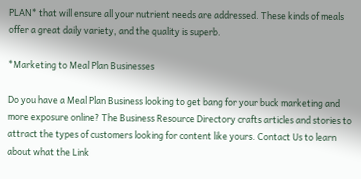PLAN* that will ensure all your nutrient needs are addressed. These kinds of meals offer a great daily variety, and the quality is superb.

*Marketing to Meal Plan Businesses

Do you have a Meal Plan Business looking to get bang for your buck marketing and more exposure online? The Business Resource Directory crafts articles and stories to attract the types of customers looking for content like yours. Contact Us to learn about what the Link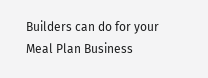Builders can do for your Meal Plan Business